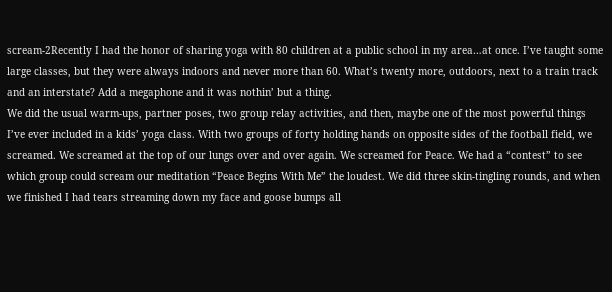scream-2Recently I had the honor of sharing yoga with 80 children at a public school in my area…at once. I’ve taught some large classes, but they were always indoors and never more than 60. What’s twenty more, outdoors, next to a train track and an interstate? Add a megaphone and it was nothin’ but a thing.
We did the usual warm-ups, partner poses, two group relay activities, and then, maybe one of the most powerful things I’ve ever included in a kids’ yoga class. With two groups of forty holding hands on opposite sides of the football field, we screamed. We screamed at the top of our lungs over and over again. We screamed for Peace. We had a “contest” to see which group could scream our meditation “Peace Begins With Me” the loudest. We did three skin-tingling rounds, and when we finished I had tears streaming down my face and goose bumps all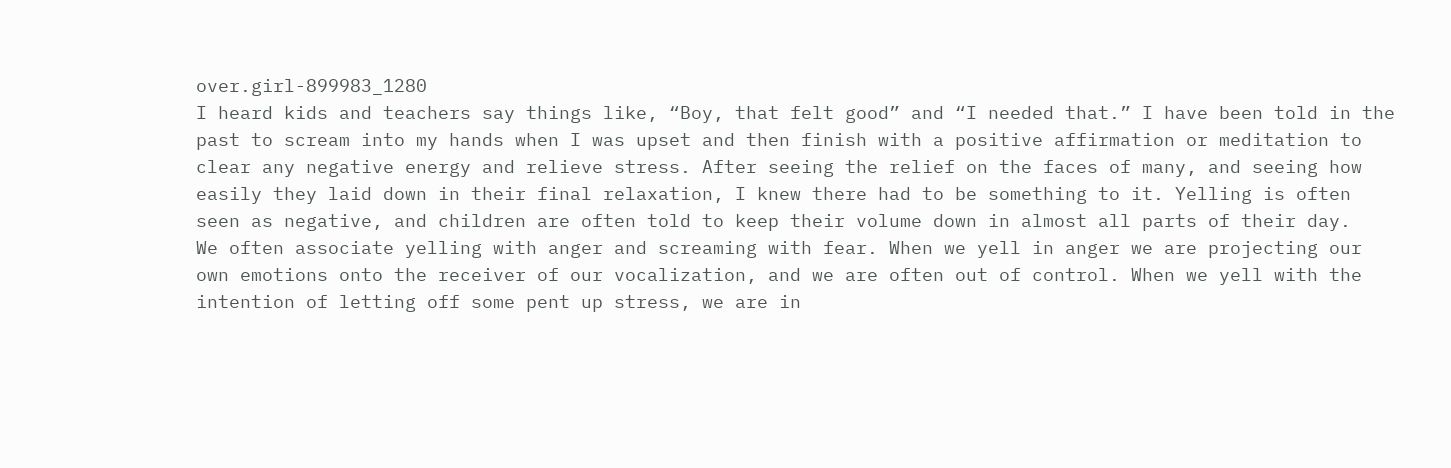over.girl-899983_1280
I heard kids and teachers say things like, “Boy, that felt good” and “I needed that.” I have been told in the past to scream into my hands when I was upset and then finish with a positive affirmation or meditation to clear any negative energy and relieve stress. After seeing the relief on the faces of many, and seeing how easily they laid down in their final relaxation, I knew there had to be something to it. Yelling is often seen as negative, and children are often told to keep their volume down in almost all parts of their day.
We often associate yelling with anger and screaming with fear. When we yell in anger we are projecting our own emotions onto the receiver of our vocalization, and we are often out of control. When we yell with the intention of letting off some pent up stress, we are in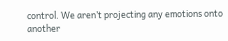control. We aren’t projecting any emotions onto another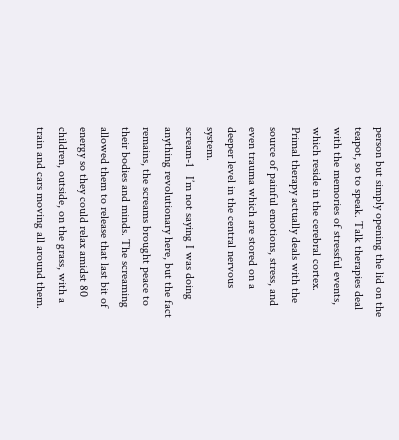person but simply opening the lid on the teapot, so to speak. Talk therapies deal with the memories of stressful events, which reside in the cerebral cortex. Primal therapy actually deals with the source of painful emotions, stress, and even trauma which are stored on a deeper level in the central nervous system.
scream-1   I’m not saying I was doing anything revolutionary here, but the fact remains, the screams brought peace to their bodies and minds. The screaming allowed them to release that last bit of energy so they could relax amidst 80 children, outside, on the grass, with a train and cars moving all around them.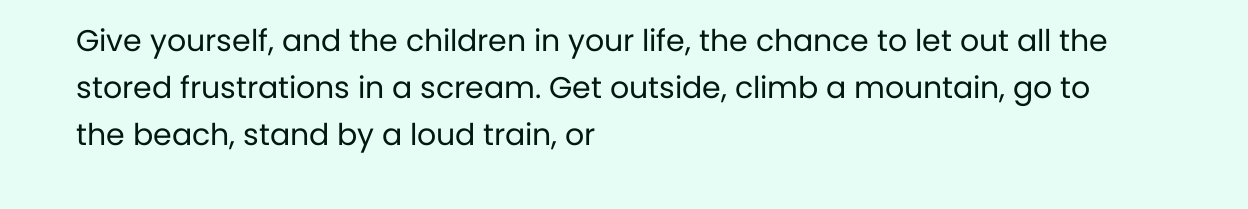Give yourself, and the children in your life, the chance to let out all the stored frustrations in a scream. Get outside, climb a mountain, go to the beach, stand by a loud train, or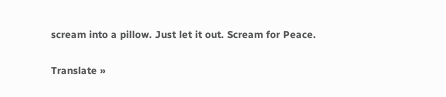scream into a pillow. Just let it out. Scream for Peace.

Translate »